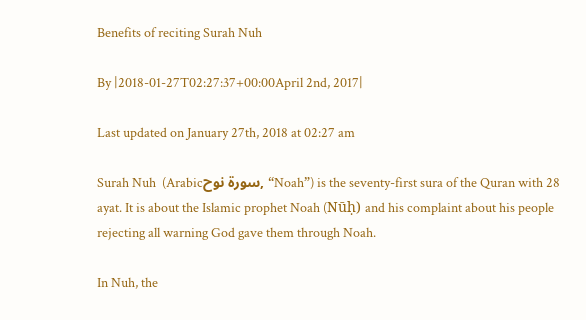Benefits of reciting Surah Nuh

By |2018-01-27T02:27:37+00:00April 2nd, 2017|

Last updated on January 27th, 2018 at 02:27 am

Surah Nuh  (Arabicسورة نوح, “Noah”) is the seventy-first sura of the Quran with 28 ayat. It is about the Islamic prophet Noah (Nūḥ) and his complaint about his people rejecting all warning God gave them through Noah.

In Nuh, the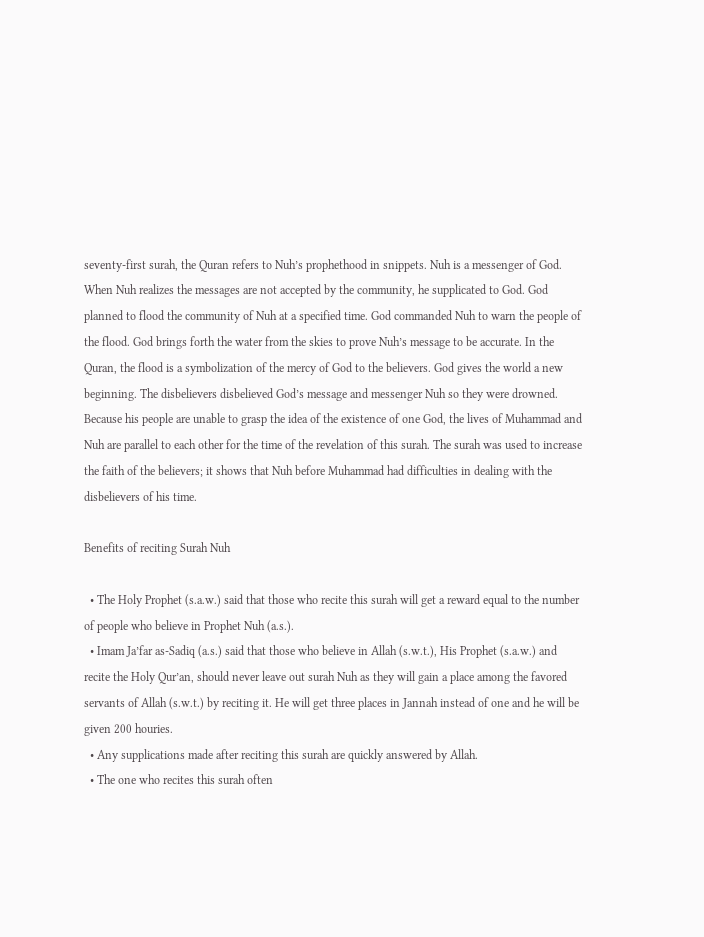seventy-first surah, the Quran refers to Nuh’s prophethood in snippets. Nuh is a messenger of God. When Nuh realizes the messages are not accepted by the community, he supplicated to God. God planned to flood the community of Nuh at a specified time. God commanded Nuh to warn the people of the flood. God brings forth the water from the skies to prove Nuh’s message to be accurate. In the Quran, the flood is a symbolization of the mercy of God to the believers. God gives the world a new beginning. The disbelievers disbelieved God’s message and messenger Nuh so they were drowned. Because his people are unable to grasp the idea of the existence of one God, the lives of Muhammad and Nuh are parallel to each other for the time of the revelation of this surah. The surah was used to increase the faith of the believers; it shows that Nuh before Muhammad had difficulties in dealing with the disbelievers of his time.

Benefits of reciting Surah Nuh

  • The Holy Prophet (s.a.w.) said that those who recite this surah will get a reward equal to the number of people who believe in Prophet Nuh (a.s.).
  • Imam Ja’far as-Sadiq (a.s.) said that those who believe in Allah (s.w.t.), His Prophet (s.a.w.) and recite the Holy Qur’an, should never leave out surah Nuh as they will gain a place among the favored servants of Allah (s.w.t.) by reciting it. He will get three places in Jannah instead of one and he will be given 200 houries.
  • Any supplications made after reciting this surah are quickly answered by Allah.
  • The one who recites this surah often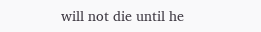will not die until he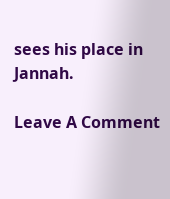sees his place in Jannah.

Leave A Comment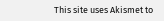This site uses Akismet to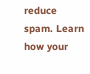reduce spam. Learn how your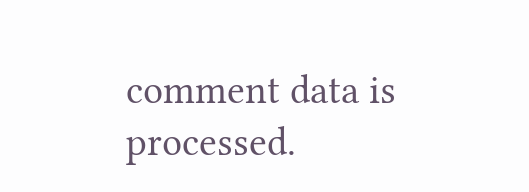comment data is processed.